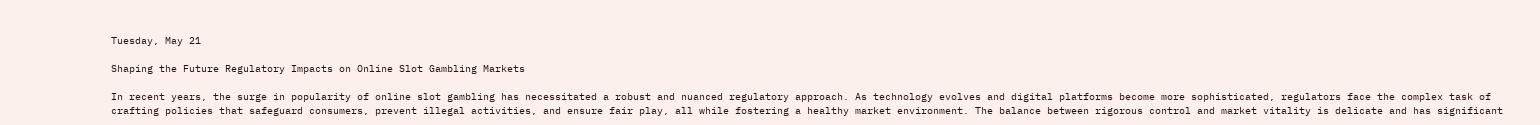Tuesday, May 21

Shaping the Future Regulatory Impacts on Online Slot Gambling Markets

In recent years, the surge in popularity of online slot gambling has necessitated a robust and nuanced regulatory approach. As technology evolves and digital platforms become more sophisticated, regulators face the complex task of crafting policies that safeguard consumers, prevent illegal activities, and ensure fair play, all while fostering a healthy market environment. The balance between rigorous control and market vitality is delicate and has significant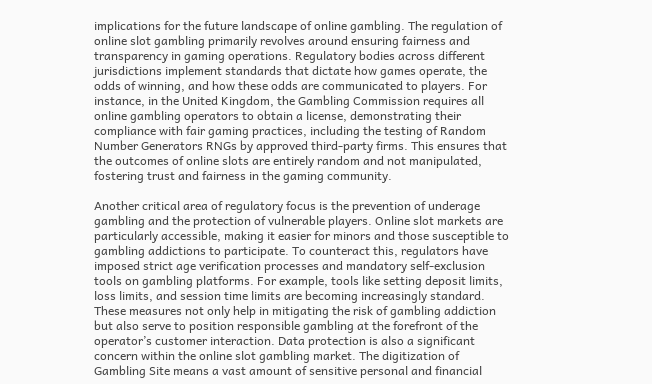implications for the future landscape of online gambling. The regulation of online slot gambling primarily revolves around ensuring fairness and transparency in gaming operations. Regulatory bodies across different jurisdictions implement standards that dictate how games operate, the odds of winning, and how these odds are communicated to players. For instance, in the United Kingdom, the Gambling Commission requires all online gambling operators to obtain a license, demonstrating their compliance with fair gaming practices, including the testing of Random Number Generators RNGs by approved third-party firms. This ensures that the outcomes of online slots are entirely random and not manipulated, fostering trust and fairness in the gaming community.

Another critical area of regulatory focus is the prevention of underage gambling and the protection of vulnerable players. Online slot markets are particularly accessible, making it easier for minors and those susceptible to gambling addictions to participate. To counteract this, regulators have imposed strict age verification processes and mandatory self-exclusion tools on gambling platforms. For example, tools like setting deposit limits, loss limits, and session time limits are becoming increasingly standard. These measures not only help in mitigating the risk of gambling addiction but also serve to position responsible gambling at the forefront of the operator’s customer interaction. Data protection is also a significant concern within the online slot gambling market. The digitization of Gambling Site means a vast amount of sensitive personal and financial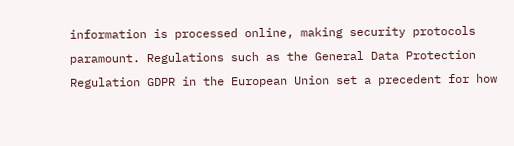information is processed online, making security protocols paramount. Regulations such as the General Data Protection Regulation GDPR in the European Union set a precedent for how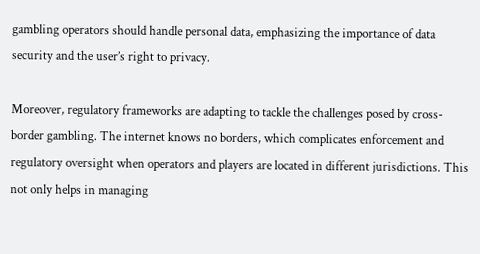gambling operators should handle personal data, emphasizing the importance of data security and the user’s right to privacy.

Moreover, regulatory frameworks are adapting to tackle the challenges posed by cross-border gambling. The internet knows no borders, which complicates enforcement and regulatory oversight when operators and players are located in different jurisdictions. This not only helps in managing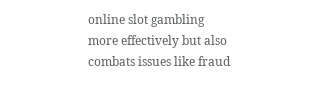online slot gambling more effectively but also combats issues like fraud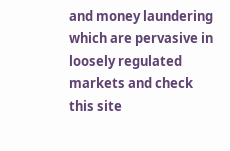and money laundering which are pervasive in loosely regulated markets and check this site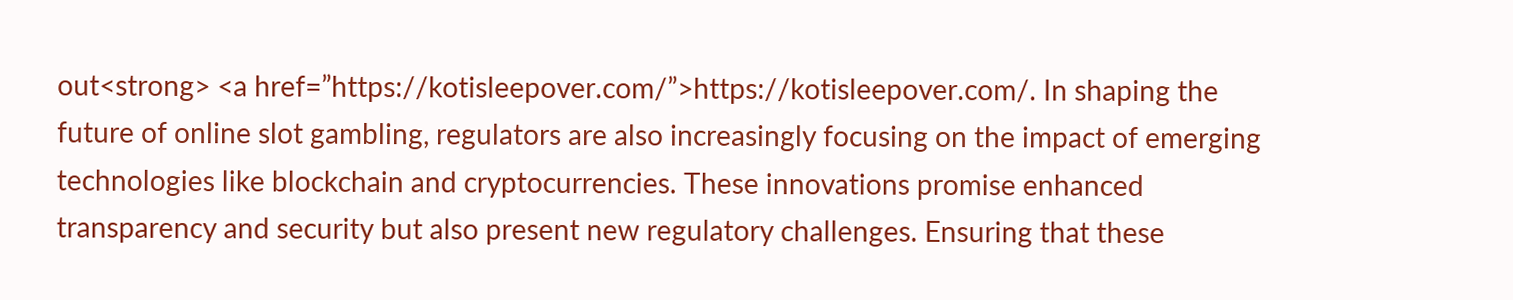out<strong> <a href=”https://kotisleepover.com/”>https://kotisleepover.com/. In shaping the future of online slot gambling, regulators are also increasingly focusing on the impact of emerging technologies like blockchain and cryptocurrencies. These innovations promise enhanced transparency and security but also present new regulatory challenges. Ensuring that these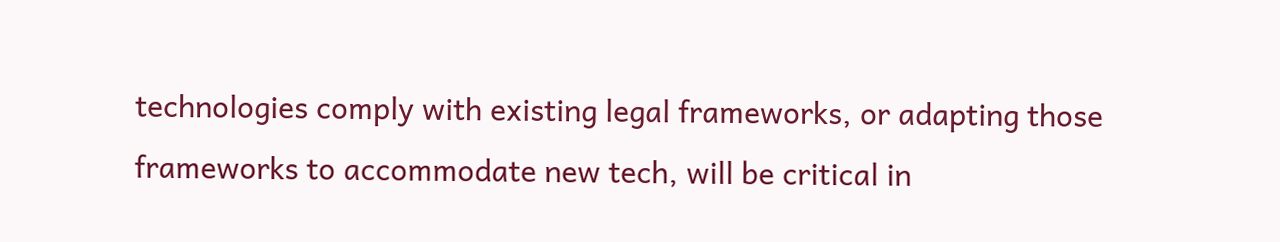technologies comply with existing legal frameworks, or adapting those frameworks to accommodate new tech, will be critical in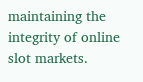maintaining the integrity of online slot markets.